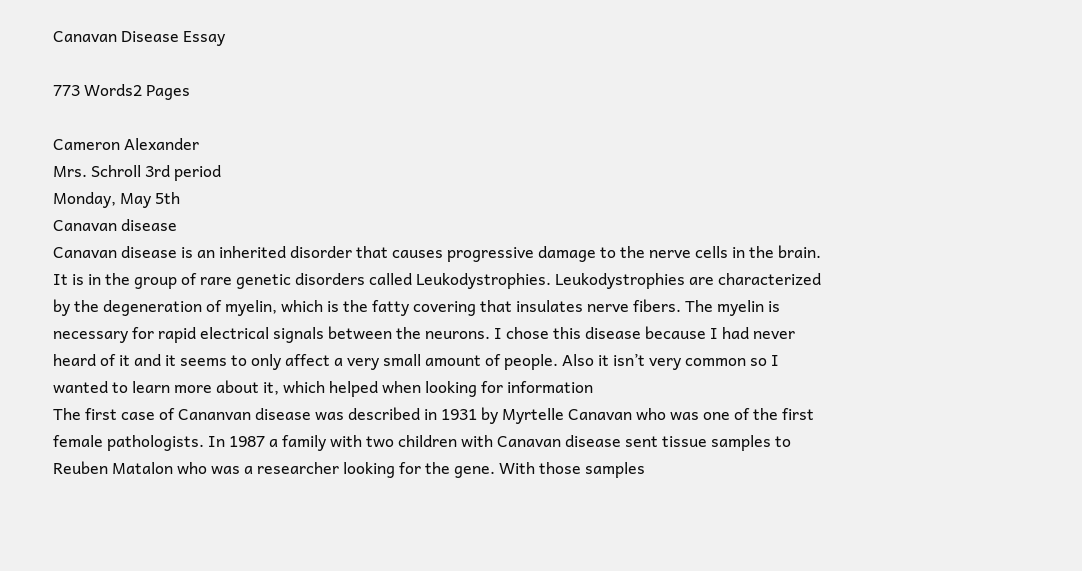Canavan Disease Essay

773 Words2 Pages

Cameron Alexander
Mrs. Schroll 3rd period
Monday, May 5th
Canavan disease
Canavan disease is an inherited disorder that causes progressive damage to the nerve cells in the brain. It is in the group of rare genetic disorders called Leukodystrophies. Leukodystrophies are characterized by the degeneration of myelin, which is the fatty covering that insulates nerve fibers. The myelin is necessary for rapid electrical signals between the neurons. I chose this disease because I had never heard of it and it seems to only affect a very small amount of people. Also it isn’t very common so I wanted to learn more about it, which helped when looking for information
The first case of Cananvan disease was described in 1931 by Myrtelle Canavan who was one of the first female pathologists. In 1987 a family with two children with Canavan disease sent tissue samples to Reuben Matalon who was a researcher looking for the gene. With those samples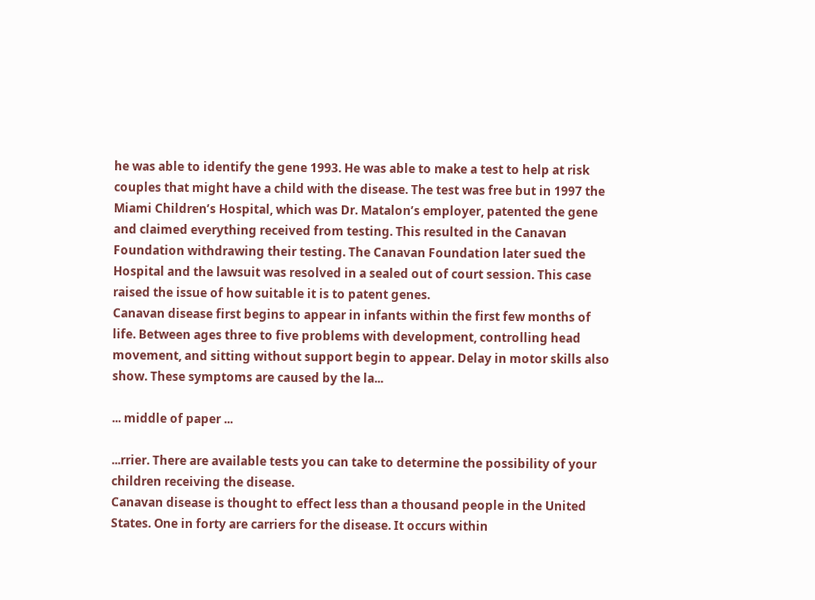he was able to identify the gene 1993. He was able to make a test to help at risk couples that might have a child with the disease. The test was free but in 1997 the Miami Children’s Hospital, which was Dr. Matalon’s employer, patented the gene and claimed everything received from testing. This resulted in the Canavan Foundation withdrawing their testing. The Canavan Foundation later sued the Hospital and the lawsuit was resolved in a sealed out of court session. This case raised the issue of how suitable it is to patent genes.
Canavan disease first begins to appear in infants within the first few months of life. Between ages three to five problems with development, controlling head movement, and sitting without support begin to appear. Delay in motor skills also show. These symptoms are caused by the la...

... middle of paper ...

...rrier. There are available tests you can take to determine the possibility of your children receiving the disease.
Canavan disease is thought to effect less than a thousand people in the United States. One in forty are carriers for the disease. It occurs within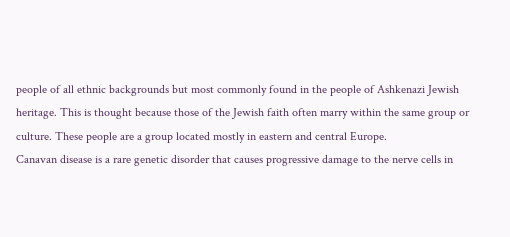people of all ethnic backgrounds but most commonly found in the people of Ashkenazi Jewish heritage. This is thought because those of the Jewish faith often marry within the same group or culture. These people are a group located mostly in eastern and central Europe.
Canavan disease is a rare genetic disorder that causes progressive damage to the nerve cells in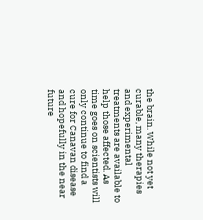the brain. While not yet curable, many therapies and experimental treatments are available to help those affected. As time goes on scientists will only continue to find a cure for Canavan disease and hopefully in the near future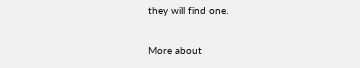they will find one.

More about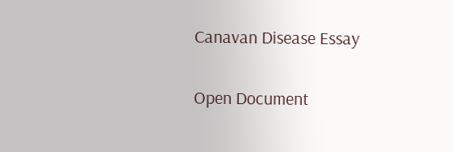Canavan Disease Essay

Open Document